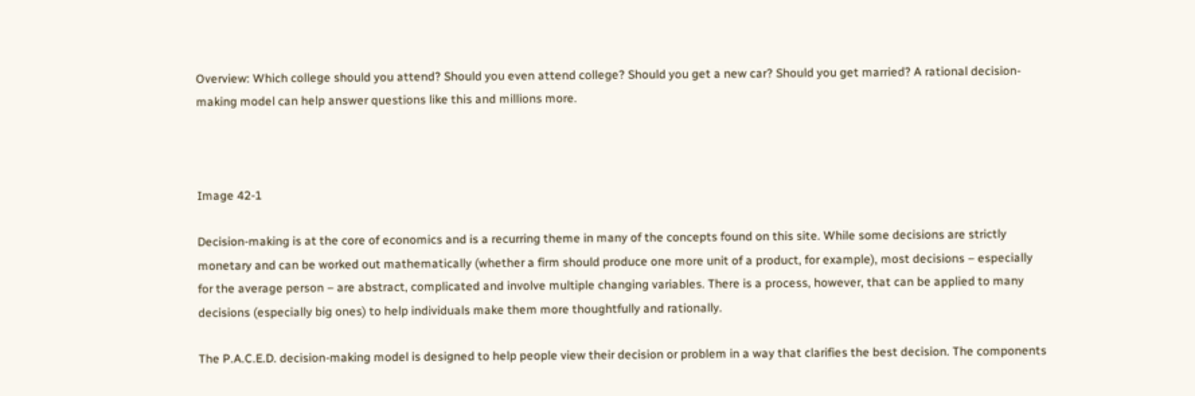Overview: Which college should you attend? Should you even attend college? Should you get a new car? Should you get married? A rational decision-making model can help answer questions like this and millions more.



Image 42-1

Decision-making is at the core of economics and is a recurring theme in many of the concepts found on this site. While some decisions are strictly monetary and can be worked out mathematically (whether a firm should produce one more unit of a product, for example), most decisions – especially for the average person – are abstract, complicated and involve multiple changing variables. There is a process, however, that can be applied to many decisions (especially big ones) to help individuals make them more thoughtfully and rationally.

The P.A.C.E.D. decision-making model is designed to help people view their decision or problem in a way that clarifies the best decision. The components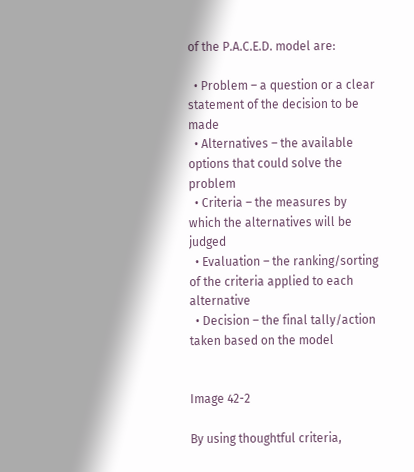of the P.A.C.E.D. model are:

  • Problem – a question or a clear statement of the decision to be made
  • Alternatives – the available options that could solve the problem
  • Criteria – the measures by which the alternatives will be judged
  • Evaluation – the ranking/sorting of the criteria applied to each alternative
  • Decision – the final tally/action taken based on the model


Image 42-2

By using thoughtful criteria,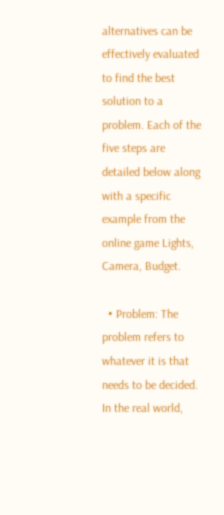alternatives can be effectively evaluated to find the best solution to a problem. Each of the five steps are detailed below along with a specific example from the online game Lights, Camera, Budget.

  • Problem: The problem refers to whatever it is that needs to be decided. In the real world,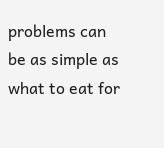problems can be as simple as what to eat for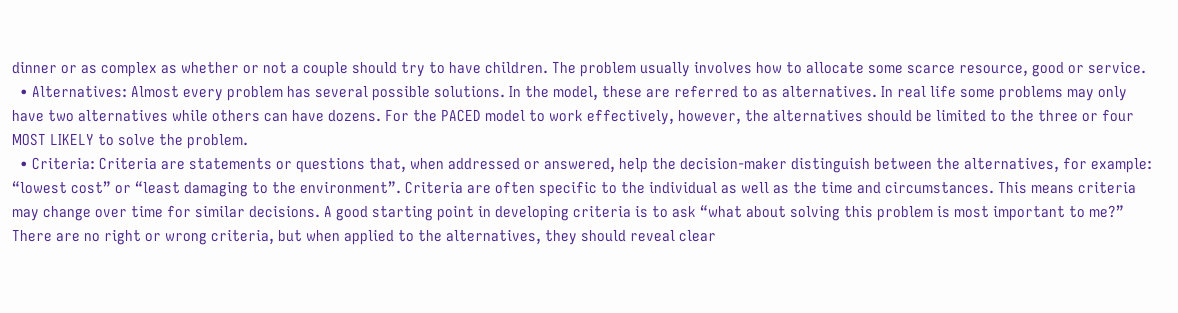dinner or as complex as whether or not a couple should try to have children. The problem usually involves how to allocate some scarce resource, good or service.
  • Alternatives: Almost every problem has several possible solutions. In the model, these are referred to as alternatives. In real life some problems may only have two alternatives while others can have dozens. For the PACED model to work effectively, however, the alternatives should be limited to the three or four MOST LIKELY to solve the problem.
  • Criteria: Criteria are statements or questions that, when addressed or answered, help the decision-maker distinguish between the alternatives, for example: “lowest cost” or “least damaging to the environment”. Criteria are often specific to the individual as well as the time and circumstances. This means criteria may change over time for similar decisions. A good starting point in developing criteria is to ask “what about solving this problem is most important to me?” There are no right or wrong criteria, but when applied to the alternatives, they should reveal clear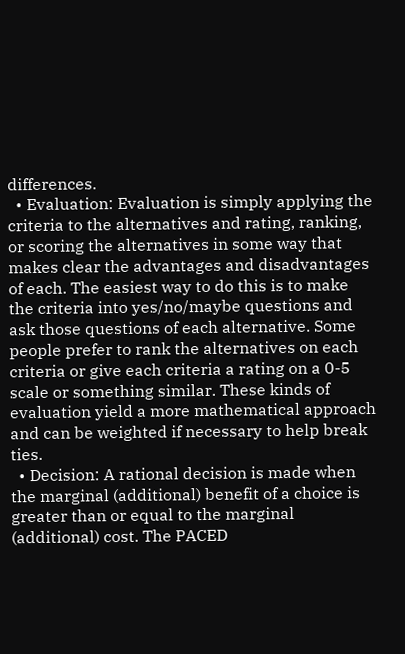differences.
  • Evaluation: Evaluation is simply applying the criteria to the alternatives and rating, ranking, or scoring the alternatives in some way that makes clear the advantages and disadvantages of each. The easiest way to do this is to make the criteria into yes/no/maybe questions and ask those questions of each alternative. Some people prefer to rank the alternatives on each criteria or give each criteria a rating on a 0-5 scale or something similar. These kinds of evaluation yield a more mathematical approach and can be weighted if necessary to help break ties.
  • Decision: A rational decision is made when the marginal (additional) benefit of a choice is greater than or equal to the marginal (additional) cost. The PACED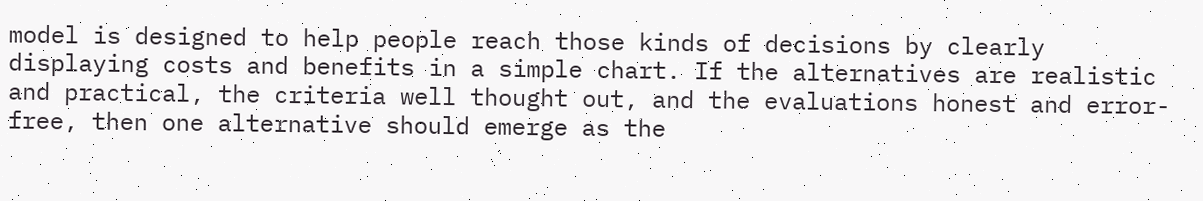model is designed to help people reach those kinds of decisions by clearly displaying costs and benefits in a simple chart. If the alternatives are realistic and practical, the criteria well thought out, and the evaluations honest and error-free, then one alternative should emerge as the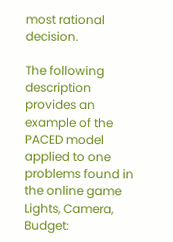most rational decision.

The following description provides an example of the PACED model applied to one problems found in the online game Lights, Camera, Budget: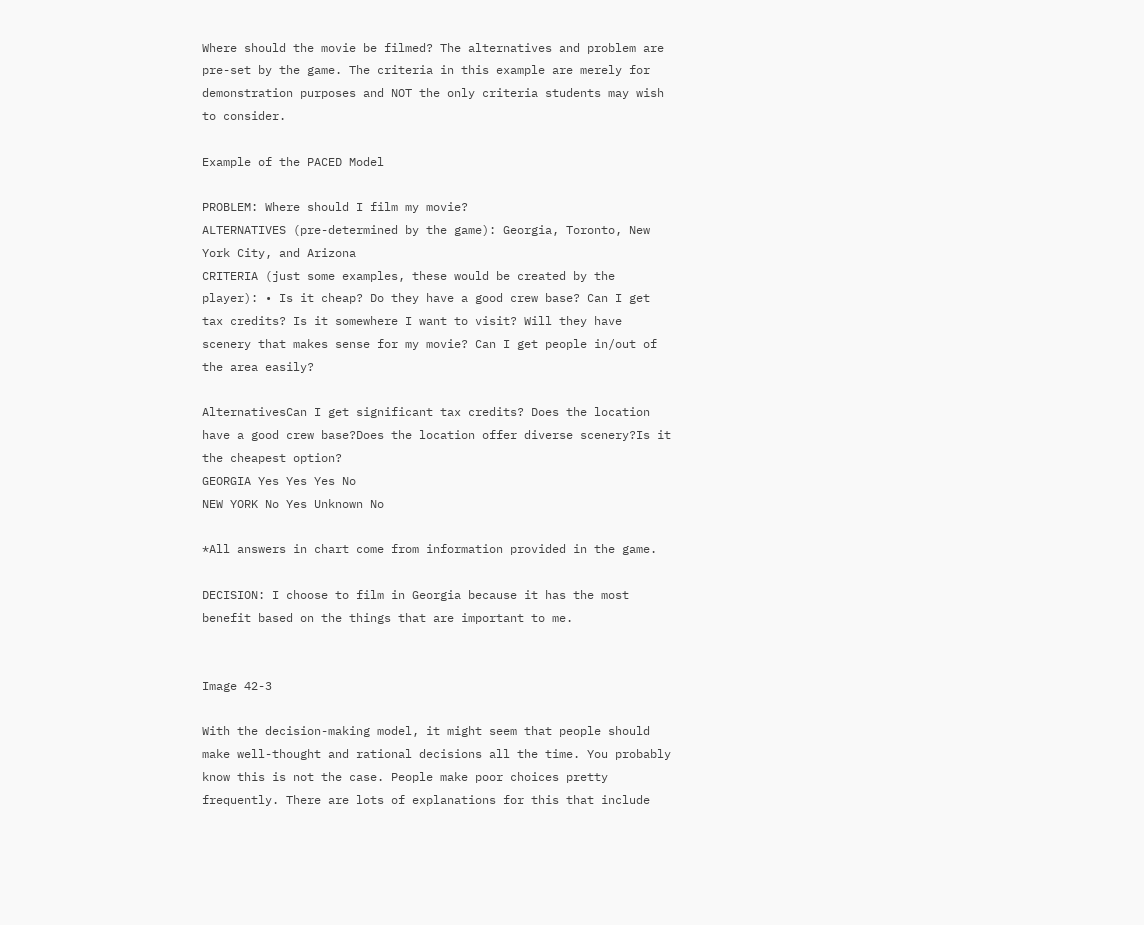Where should the movie be filmed? The alternatives and problem are pre-set by the game. The criteria in this example are merely for demonstration purposes and NOT the only criteria students may wish to consider.

Example of the PACED Model

PROBLEM: Where should I film my movie?
ALTERNATIVES (pre-determined by the game): Georgia, Toronto, New York City, and Arizona
CRITERIA (just some examples, these would be created by the player): • Is it cheap? Do they have a good crew base? Can I get tax credits? Is it somewhere I want to visit? Will they have scenery that makes sense for my movie? Can I get people in/out of the area easily?

AlternativesCan I get significant tax credits? Does the location have a good crew base?Does the location offer diverse scenery?Is it the cheapest option?
GEORGIA Yes Yes Yes No
NEW YORK No Yes Unknown No

*All answers in chart come from information provided in the game.

DECISION: I choose to film in Georgia because it has the most benefit based on the things that are important to me.


Image 42-3

With the decision-making model, it might seem that people should make well-thought and rational decisions all the time. You probably know this is not the case. People make poor choices pretty frequently. There are lots of explanations for this that include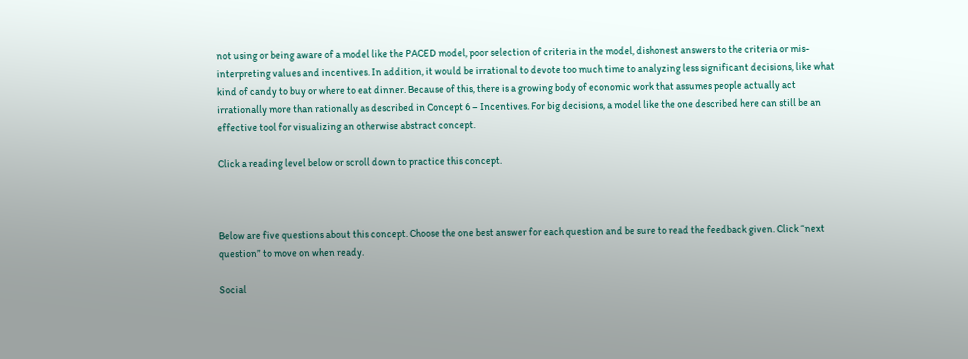not using or being aware of a model like the PACED model, poor selection of criteria in the model, dishonest answers to the criteria or mis-interpreting values and incentives. In addition, it would be irrational to devote too much time to analyzing less significant decisions, like what kind of candy to buy or where to eat dinner. Because of this, there is a growing body of economic work that assumes people actually act irrationally more than rationally as described in Concept 6 – Incentives. For big decisions, a model like the one described here can still be an effective tool for visualizing an otherwise abstract concept.

Click a reading level below or scroll down to practice this concept.



Below are five questions about this concept. Choose the one best answer for each question and be sure to read the feedback given. Click “next question” to move on when ready.

Social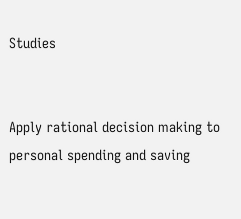Studies


Apply rational decision making to personal spending and saving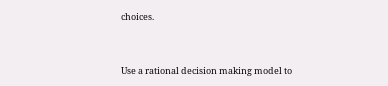choices.


Use a rational decision making model to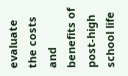evaluate the costs and benefits of post-high school life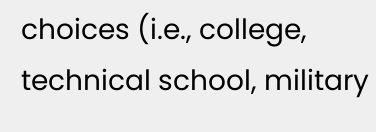choices (i.e., college, technical school, military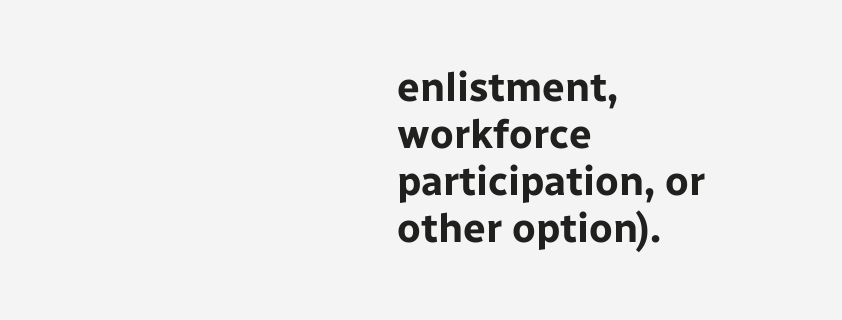enlistment, workforce participation, or other option).